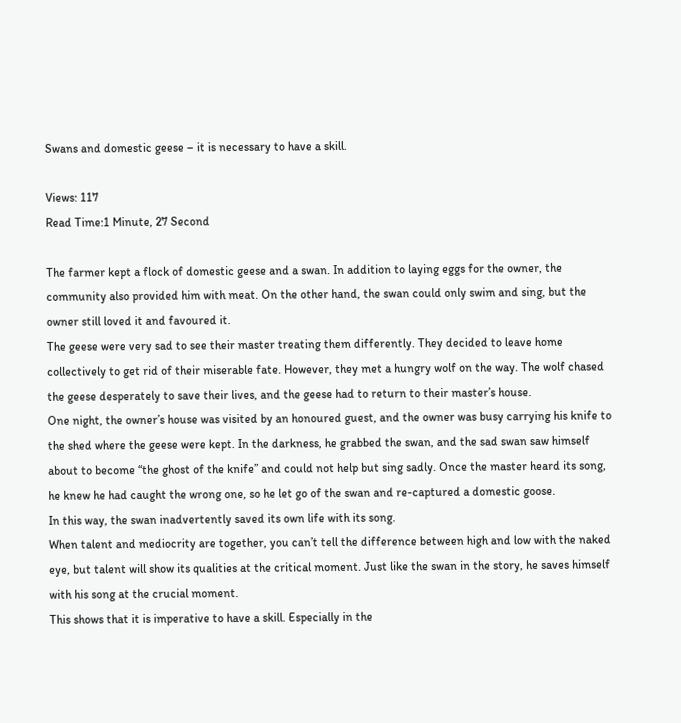Swans and domestic geese – it is necessary to have a skill.

Views: 117
Read Time:1 Minute, 27 Second

The farmer kept a flock of domestic geese and a swan. In addition to laying eggs for the owner, the community also provided him with meat. On the other hand, the swan could only swim and sing, but the owner still loved it and favoured it.
The geese were very sad to see their master treating them differently. They decided to leave home collectively to get rid of their miserable fate. However, they met a hungry wolf on the way. The wolf chased the geese desperately to save their lives, and the geese had to return to their master’s house.
One night, the owner’s house was visited by an honoured guest, and the owner was busy carrying his knife to the shed where the geese were kept. In the darkness, he grabbed the swan, and the sad swan saw himself about to become “the ghost of the knife” and could not help but sing sadly. Once the master heard its song, he knew he had caught the wrong one, so he let go of the swan and re-captured a domestic goose.
In this way, the swan inadvertently saved its own life with its song.
When talent and mediocrity are together, you can’t tell the difference between high and low with the naked eye, but talent will show its qualities at the critical moment. Just like the swan in the story, he saves himself with his song at the crucial moment.
This shows that it is imperative to have a skill. Especially in the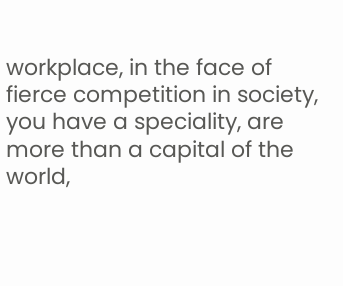workplace, in the face of fierce competition in society, you have a speciality, are more than a capital of the world,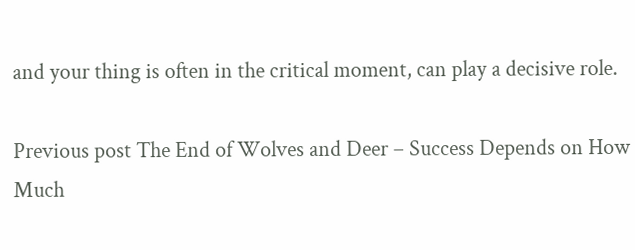and your thing is often in the critical moment, can play a decisive role.

Previous post The End of Wolves and Deer – Success Depends on How Much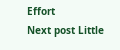Effort
Next post Little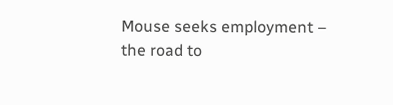Mouse seeks employment – the road to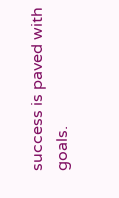success is paved with goals.